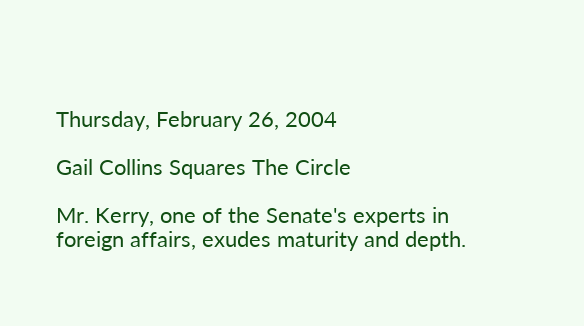Thursday, February 26, 2004

Gail Collins Squares The Circle

Mr. Kerry, one of the Senate's experts in foreign affairs, exudes maturity and depth.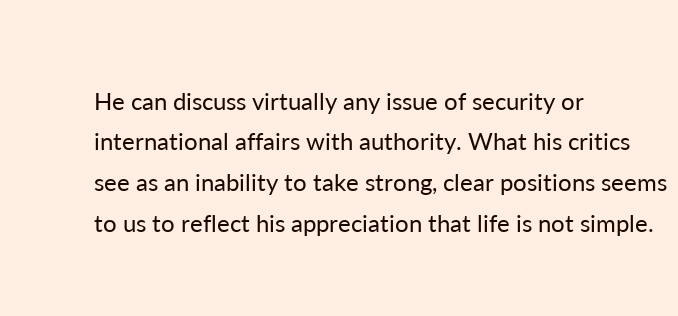He can discuss virtually any issue of security or international affairs with authority. What his critics see as an inability to take strong, clear positions seems to us to reflect his appreciation that life is not simple.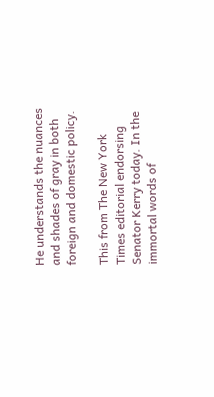He understands the nuances and shades of gray in both foreign and domestic policy.

This from The New York Times editorial endorsing Senator Kerry today. In the immortal words of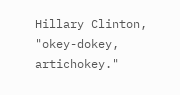Hillary Clinton, "okey-dokey, artichokey."